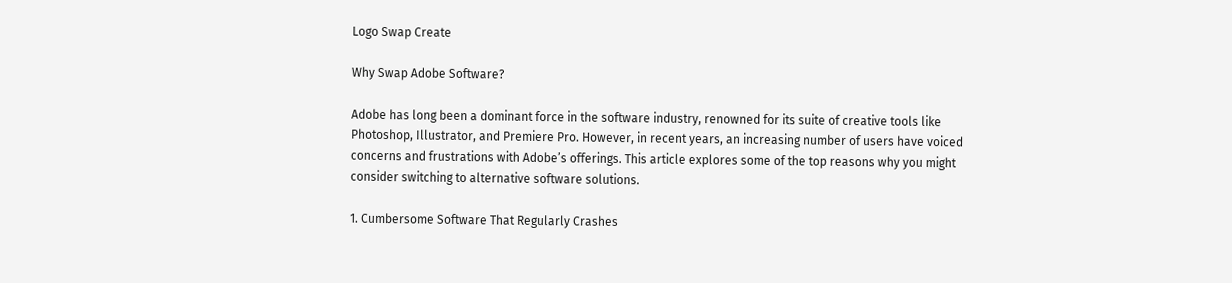Logo Swap Create

Why Swap Adobe Software?

Adobe has long been a dominant force in the software industry, renowned for its suite of creative tools like Photoshop, Illustrator, and Premiere Pro. However, in recent years, an increasing number of users have voiced concerns and frustrations with Adobe’s offerings. This article explores some of the top reasons why you might consider switching to alternative software solutions.

1. Cumbersome Software That Regularly Crashes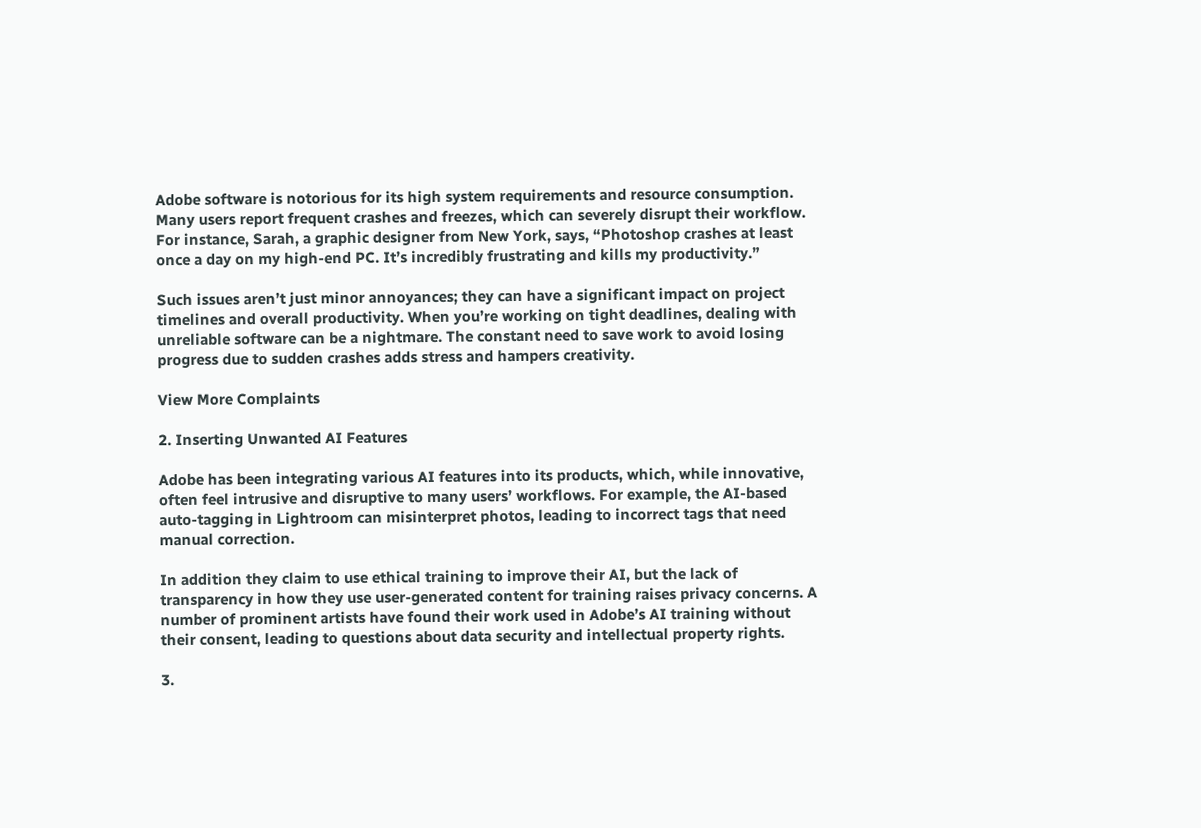Adobe software is notorious for its high system requirements and resource consumption. Many users report frequent crashes and freezes, which can severely disrupt their workflow. For instance, Sarah, a graphic designer from New York, says, “Photoshop crashes at least once a day on my high-end PC. It’s incredibly frustrating and kills my productivity.”

Such issues aren’t just minor annoyances; they can have a significant impact on project timelines and overall productivity. When you’re working on tight deadlines, dealing with unreliable software can be a nightmare. The constant need to save work to avoid losing progress due to sudden crashes adds stress and hampers creativity.

View More Complaints

2. Inserting Unwanted AI Features

Adobe has been integrating various AI features into its products, which, while innovative, often feel intrusive and disruptive to many users’ workflows. For example, the AI-based auto-tagging in Lightroom can misinterpret photos, leading to incorrect tags that need manual correction.

In addition they claim to use ethical training to improve their AI, but the lack of transparency in how they use user-generated content for training raises privacy concerns. A number of prominent artists have found their work used in Adobe’s AI training without their consent, leading to questions about data security and intellectual property rights.

3.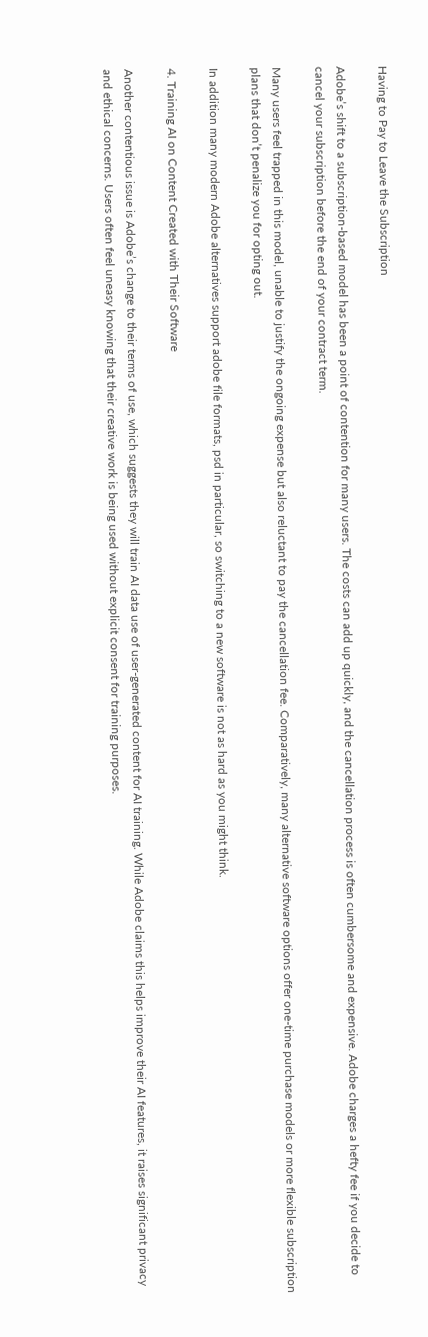Having to Pay to Leave the Subscription

Adobe’s shift to a subscription-based model has been a point of contention for many users. The costs can add up quickly, and the cancellation process is often cumbersome and expensive. Adobe charges a hefty fee if you decide to cancel your subscription before the end of your contract term.

Many users feel trapped in this model, unable to justify the ongoing expense but also reluctant to pay the cancellation fee. Comparatively, many alternative software options offer one-time purchase models or more flexible subscription plans that don’t penalize you for opting out.

In addition many modern Adobe alternatives support adobe file formats, psd in particular, so switching to a new software is not as hard as you might think.

4. Training AI on Content Created with Their Software

Another contentious issue is Adobe’s change to their terms of use, which suggests they will train AI data use of user-generated content for AI training. While Adobe claims this helps improve their AI features, it raises significant privacy and ethical concerns. Users often feel uneasy knowing that their creative work is being used without explicit consent for training purposes.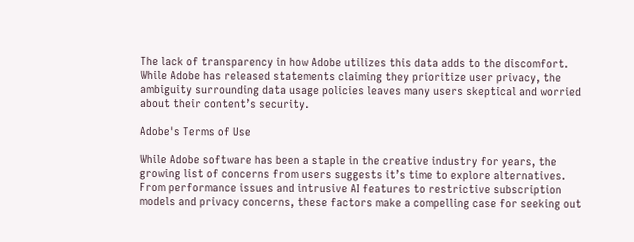The lack of transparency in how Adobe utilizes this data adds to the discomfort. While Adobe has released statements claiming they prioritize user privacy, the ambiguity surrounding data usage policies leaves many users skeptical and worried about their content’s security.

Adobe's Terms of Use

While Adobe software has been a staple in the creative industry for years, the growing list of concerns from users suggests it’s time to explore alternatives. From performance issues and intrusive AI features to restrictive subscription models and privacy concerns, these factors make a compelling case for seeking out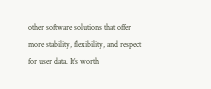other software solutions that offer more stability, flexibility, and respect for user data. It’s worth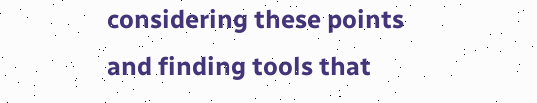considering these points and finding tools that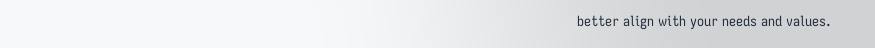better align with your needs and values.